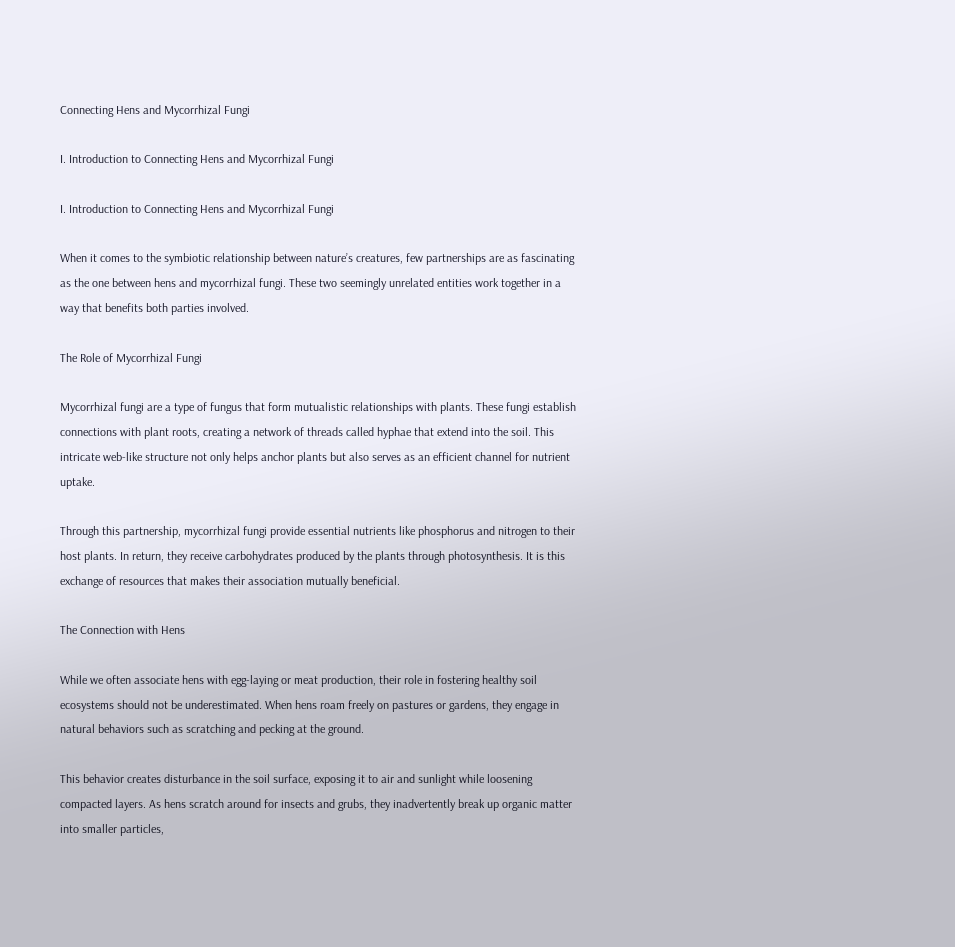Connecting Hens and Mycorrhizal Fungi

I. Introduction to Connecting Hens and Mycorrhizal Fungi

I. Introduction to Connecting Hens and Mycorrhizal Fungi

When it comes to the symbiotic relationship between nature’s creatures, few partnerships are as fascinating as the one between hens and mycorrhizal fungi. These two seemingly unrelated entities work together in a way that benefits both parties involved.

The Role of Mycorrhizal Fungi

Mycorrhizal fungi are a type of fungus that form mutualistic relationships with plants. These fungi establish connections with plant roots, creating a network of threads called hyphae that extend into the soil. This intricate web-like structure not only helps anchor plants but also serves as an efficient channel for nutrient uptake.

Through this partnership, mycorrhizal fungi provide essential nutrients like phosphorus and nitrogen to their host plants. In return, they receive carbohydrates produced by the plants through photosynthesis. It is this exchange of resources that makes their association mutually beneficial.

The Connection with Hens

While we often associate hens with egg-laying or meat production, their role in fostering healthy soil ecosystems should not be underestimated. When hens roam freely on pastures or gardens, they engage in natural behaviors such as scratching and pecking at the ground.

This behavior creates disturbance in the soil surface, exposing it to air and sunlight while loosening compacted layers. As hens scratch around for insects and grubs, they inadvertently break up organic matter into smaller particles,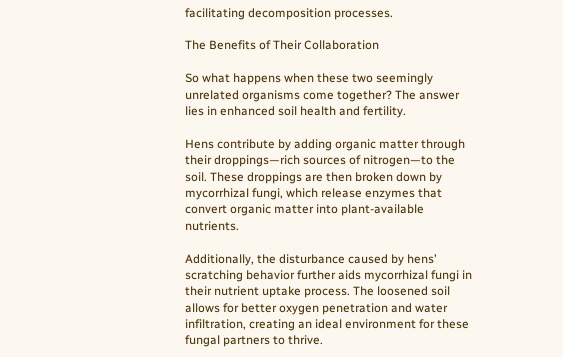facilitating decomposition processes.

The Benefits of Their Collaboration

So what happens when these two seemingly unrelated organisms come together? The answer lies in enhanced soil health and fertility.

Hens contribute by adding organic matter through their droppings—rich sources of nitrogen—to the soil. These droppings are then broken down by mycorrhizal fungi, which release enzymes that convert organic matter into plant-available nutrients.

Additionally, the disturbance caused by hens’ scratching behavior further aids mycorrhizal fungi in their nutrient uptake process. The loosened soil allows for better oxygen penetration and water infiltration, creating an ideal environment for these fungal partners to thrive.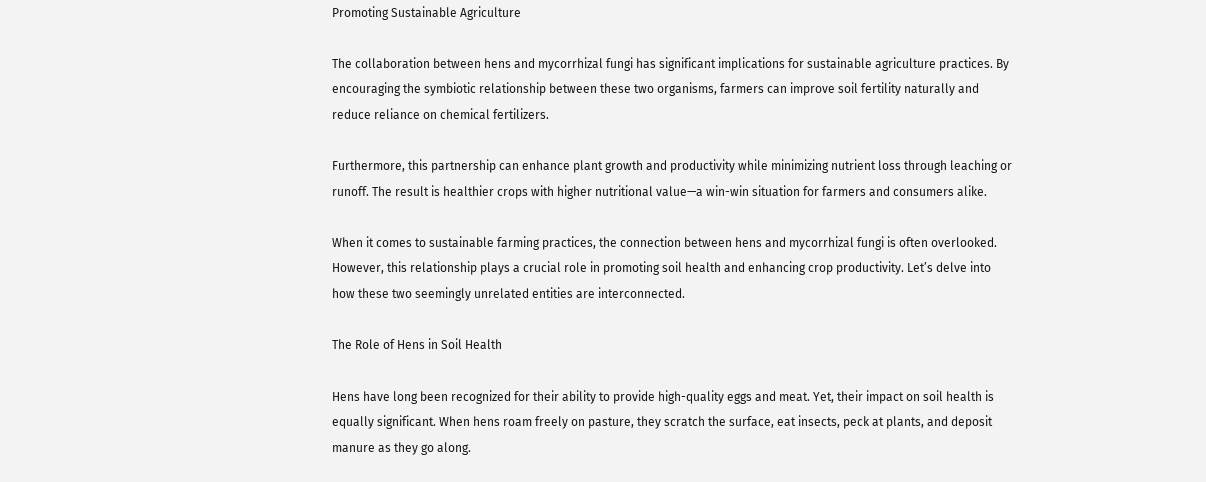Promoting Sustainable Agriculture

The collaboration between hens and mycorrhizal fungi has significant implications for sustainable agriculture practices. By encouraging the symbiotic relationship between these two organisms, farmers can improve soil fertility naturally and reduce reliance on chemical fertilizers.

Furthermore, this partnership can enhance plant growth and productivity while minimizing nutrient loss through leaching or runoff. The result is healthier crops with higher nutritional value—a win-win situation for farmers and consumers alike.

When it comes to sustainable farming practices, the connection between hens and mycorrhizal fungi is often overlooked. However, this relationship plays a crucial role in promoting soil health and enhancing crop productivity. Let’s delve into how these two seemingly unrelated entities are interconnected.

The Role of Hens in Soil Health

Hens have long been recognized for their ability to provide high-quality eggs and meat. Yet, their impact on soil health is equally significant. When hens roam freely on pasture, they scratch the surface, eat insects, peck at plants, and deposit manure as they go along.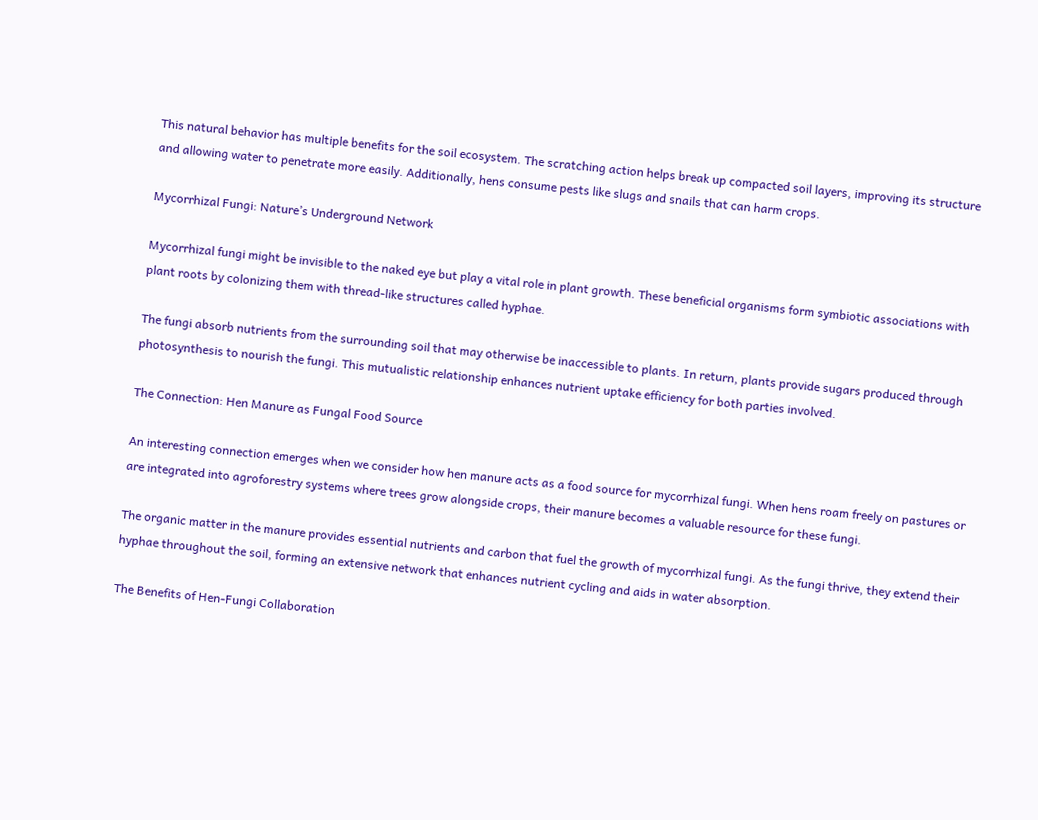This natural behavior has multiple benefits for the soil ecosystem. The scratching action helps break up compacted soil layers, improving its structure and allowing water to penetrate more easily. Additionally, hens consume pests like slugs and snails that can harm crops.

Mycorrhizal Fungi: Nature’s Underground Network

Mycorrhizal fungi might be invisible to the naked eye but play a vital role in plant growth. These beneficial organisms form symbiotic associations with plant roots by colonizing them with thread-like structures called hyphae.

The fungi absorb nutrients from the surrounding soil that may otherwise be inaccessible to plants. In return, plants provide sugars produced through photosynthesis to nourish the fungi. This mutualistic relationship enhances nutrient uptake efficiency for both parties involved.

The Connection: Hen Manure as Fungal Food Source

An interesting connection emerges when we consider how hen manure acts as a food source for mycorrhizal fungi. When hens roam freely on pastures or are integrated into agroforestry systems where trees grow alongside crops, their manure becomes a valuable resource for these fungi.

The organic matter in the manure provides essential nutrients and carbon that fuel the growth of mycorrhizal fungi. As the fungi thrive, they extend their hyphae throughout the soil, forming an extensive network that enhances nutrient cycling and aids in water absorption.

The Benefits of Hen-Fungi Collaboration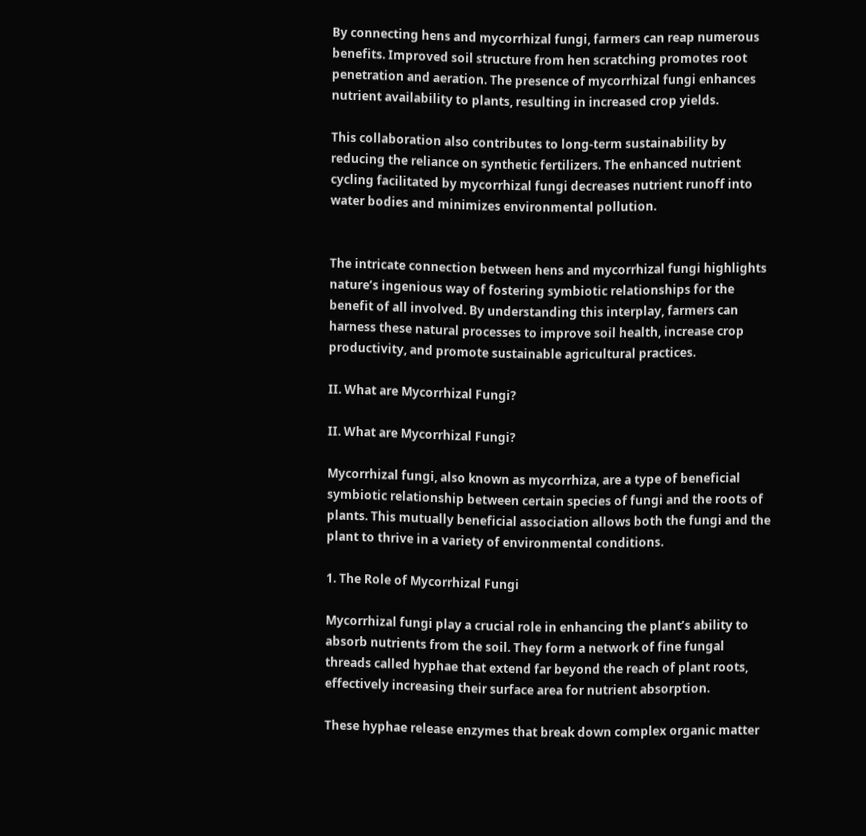By connecting hens and mycorrhizal fungi, farmers can reap numerous benefits. Improved soil structure from hen scratching promotes root penetration and aeration. The presence of mycorrhizal fungi enhances nutrient availability to plants, resulting in increased crop yields.

This collaboration also contributes to long-term sustainability by reducing the reliance on synthetic fertilizers. The enhanced nutrient cycling facilitated by mycorrhizal fungi decreases nutrient runoff into water bodies and minimizes environmental pollution.


The intricate connection between hens and mycorrhizal fungi highlights nature’s ingenious way of fostering symbiotic relationships for the benefit of all involved. By understanding this interplay, farmers can harness these natural processes to improve soil health, increase crop productivity, and promote sustainable agricultural practices.

II. What are Mycorrhizal Fungi?

II. What are Mycorrhizal Fungi?

Mycorrhizal fungi, also known as mycorrhiza, are a type of beneficial symbiotic relationship between certain species of fungi and the roots of plants. This mutually beneficial association allows both the fungi and the plant to thrive in a variety of environmental conditions.

1. The Role of Mycorrhizal Fungi

Mycorrhizal fungi play a crucial role in enhancing the plant’s ability to absorb nutrients from the soil. They form a network of fine fungal threads called hyphae that extend far beyond the reach of plant roots, effectively increasing their surface area for nutrient absorption.

These hyphae release enzymes that break down complex organic matter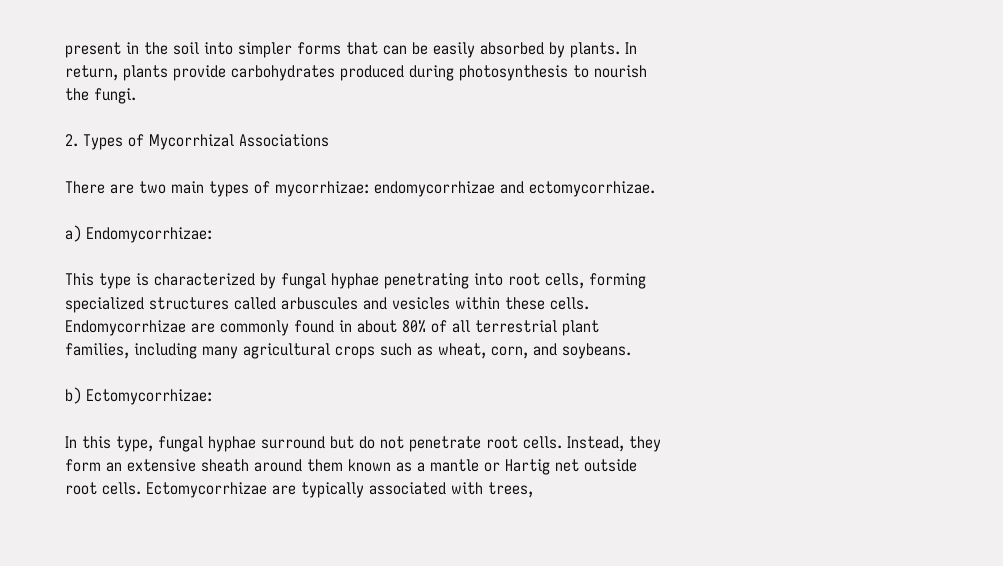present in the soil into simpler forms that can be easily absorbed by plants. In return, plants provide carbohydrates produced during photosynthesis to nourish the fungi.

2. Types of Mycorrhizal Associations

There are two main types of mycorrhizae: endomycorrhizae and ectomycorrhizae.

a) Endomycorrhizae:

This type is characterized by fungal hyphae penetrating into root cells, forming specialized structures called arbuscules and vesicles within these cells. Endomycorrhizae are commonly found in about 80% of all terrestrial plant families, including many agricultural crops such as wheat, corn, and soybeans.

b) Ectomycorrhizae:

In this type, fungal hyphae surround but do not penetrate root cells. Instead, they form an extensive sheath around them known as a mantle or Hartig net outside root cells. Ectomycorrhizae are typically associated with trees,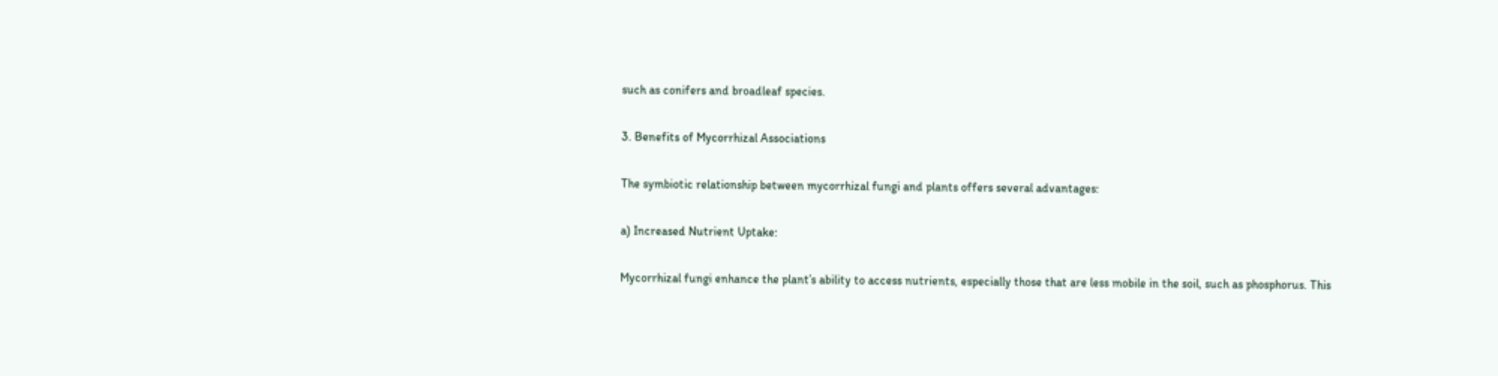such as conifers and broadleaf species.

3. Benefits of Mycorrhizal Associations

The symbiotic relationship between mycorrhizal fungi and plants offers several advantages:

a) Increased Nutrient Uptake:

Mycorrhizal fungi enhance the plant’s ability to access nutrients, especially those that are less mobile in the soil, such as phosphorus. This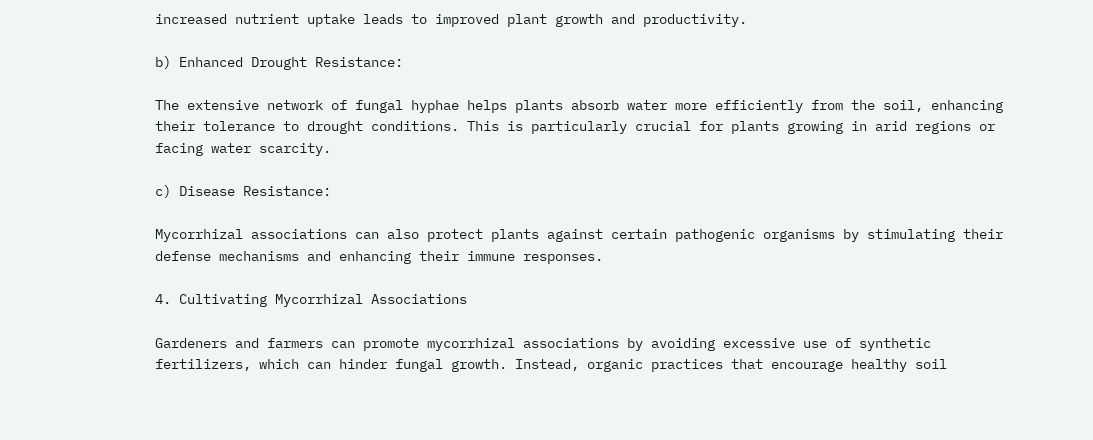increased nutrient uptake leads to improved plant growth and productivity.

b) Enhanced Drought Resistance:

The extensive network of fungal hyphae helps plants absorb water more efficiently from the soil, enhancing their tolerance to drought conditions. This is particularly crucial for plants growing in arid regions or facing water scarcity.

c) Disease Resistance:

Mycorrhizal associations can also protect plants against certain pathogenic organisms by stimulating their defense mechanisms and enhancing their immune responses.

4. Cultivating Mycorrhizal Associations

Gardeners and farmers can promote mycorrhizal associations by avoiding excessive use of synthetic fertilizers, which can hinder fungal growth. Instead, organic practices that encourage healthy soil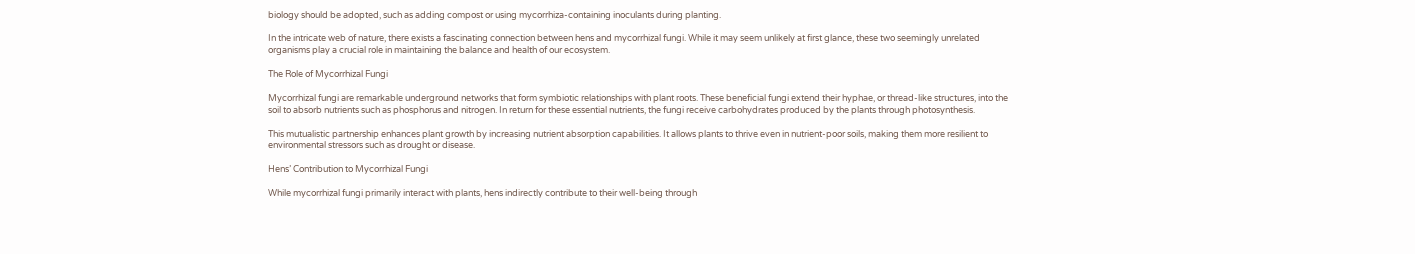biology should be adopted, such as adding compost or using mycorrhiza-containing inoculants during planting.

In the intricate web of nature, there exists a fascinating connection between hens and mycorrhizal fungi. While it may seem unlikely at first glance, these two seemingly unrelated organisms play a crucial role in maintaining the balance and health of our ecosystem.

The Role of Mycorrhizal Fungi

Mycorrhizal fungi are remarkable underground networks that form symbiotic relationships with plant roots. These beneficial fungi extend their hyphae, or thread-like structures, into the soil to absorb nutrients such as phosphorus and nitrogen. In return for these essential nutrients, the fungi receive carbohydrates produced by the plants through photosynthesis.

This mutualistic partnership enhances plant growth by increasing nutrient absorption capabilities. It allows plants to thrive even in nutrient-poor soils, making them more resilient to environmental stressors such as drought or disease.

Hens’ Contribution to Mycorrhizal Fungi

While mycorrhizal fungi primarily interact with plants, hens indirectly contribute to their well-being through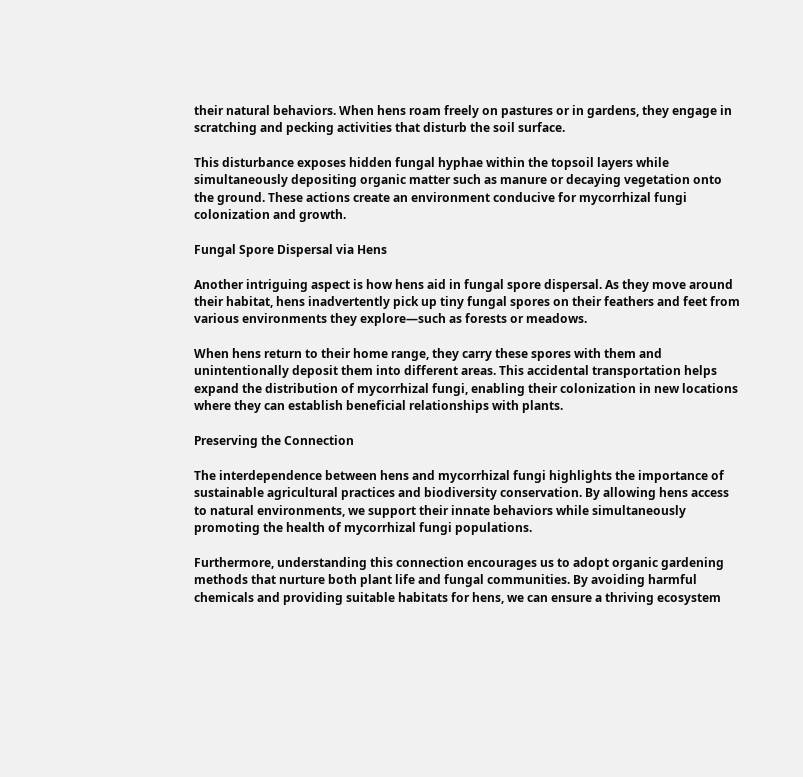their natural behaviors. When hens roam freely on pastures or in gardens, they engage in scratching and pecking activities that disturb the soil surface.

This disturbance exposes hidden fungal hyphae within the topsoil layers while simultaneously depositing organic matter such as manure or decaying vegetation onto the ground. These actions create an environment conducive for mycorrhizal fungi colonization and growth.

Fungal Spore Dispersal via Hens

Another intriguing aspect is how hens aid in fungal spore dispersal. As they move around their habitat, hens inadvertently pick up tiny fungal spores on their feathers and feet from various environments they explore—such as forests or meadows.

When hens return to their home range, they carry these spores with them and unintentionally deposit them into different areas. This accidental transportation helps expand the distribution of mycorrhizal fungi, enabling their colonization in new locations where they can establish beneficial relationships with plants.

Preserving the Connection

The interdependence between hens and mycorrhizal fungi highlights the importance of sustainable agricultural practices and biodiversity conservation. By allowing hens access to natural environments, we support their innate behaviors while simultaneously promoting the health of mycorrhizal fungi populations.

Furthermore, understanding this connection encourages us to adopt organic gardening methods that nurture both plant life and fungal communities. By avoiding harmful chemicals and providing suitable habitats for hens, we can ensure a thriving ecosystem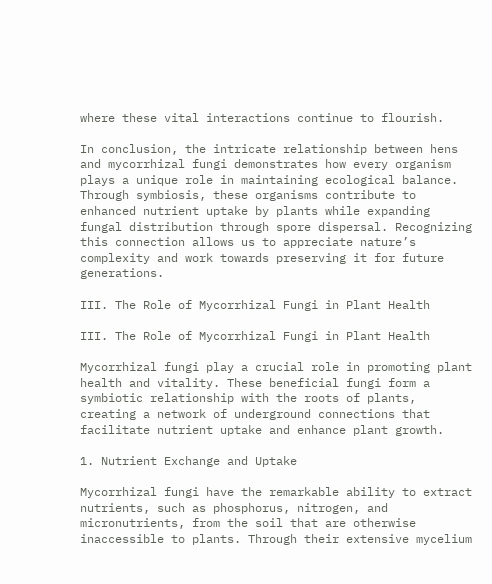where these vital interactions continue to flourish.

In conclusion, the intricate relationship between hens and mycorrhizal fungi demonstrates how every organism plays a unique role in maintaining ecological balance. Through symbiosis, these organisms contribute to enhanced nutrient uptake by plants while expanding fungal distribution through spore dispersal. Recognizing this connection allows us to appreciate nature’s complexity and work towards preserving it for future generations.

III. The Role of Mycorrhizal Fungi in Plant Health

III. The Role of Mycorrhizal Fungi in Plant Health

Mycorrhizal fungi play a crucial role in promoting plant health and vitality. These beneficial fungi form a symbiotic relationship with the roots of plants, creating a network of underground connections that facilitate nutrient uptake and enhance plant growth.

1. Nutrient Exchange and Uptake

Mycorrhizal fungi have the remarkable ability to extract nutrients, such as phosphorus, nitrogen, and micronutrients, from the soil that are otherwise inaccessible to plants. Through their extensive mycelium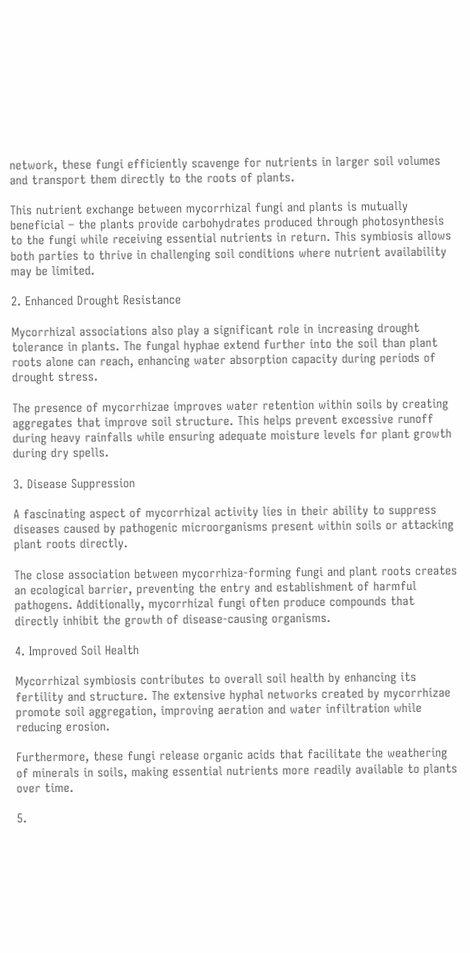network, these fungi efficiently scavenge for nutrients in larger soil volumes and transport them directly to the roots of plants.

This nutrient exchange between mycorrhizal fungi and plants is mutually beneficial – the plants provide carbohydrates produced through photosynthesis to the fungi while receiving essential nutrients in return. This symbiosis allows both parties to thrive in challenging soil conditions where nutrient availability may be limited.

2. Enhanced Drought Resistance

Mycorrhizal associations also play a significant role in increasing drought tolerance in plants. The fungal hyphae extend further into the soil than plant roots alone can reach, enhancing water absorption capacity during periods of drought stress.

The presence of mycorrhizae improves water retention within soils by creating aggregates that improve soil structure. This helps prevent excessive runoff during heavy rainfalls while ensuring adequate moisture levels for plant growth during dry spells.

3. Disease Suppression

A fascinating aspect of mycorrhizal activity lies in their ability to suppress diseases caused by pathogenic microorganisms present within soils or attacking plant roots directly.

The close association between mycorrhiza-forming fungi and plant roots creates an ecological barrier, preventing the entry and establishment of harmful pathogens. Additionally, mycorrhizal fungi often produce compounds that directly inhibit the growth of disease-causing organisms.

4. Improved Soil Health

Mycorrhizal symbiosis contributes to overall soil health by enhancing its fertility and structure. The extensive hyphal networks created by mycorrhizae promote soil aggregation, improving aeration and water infiltration while reducing erosion.

Furthermore, these fungi release organic acids that facilitate the weathering of minerals in soils, making essential nutrients more readily available to plants over time.

5.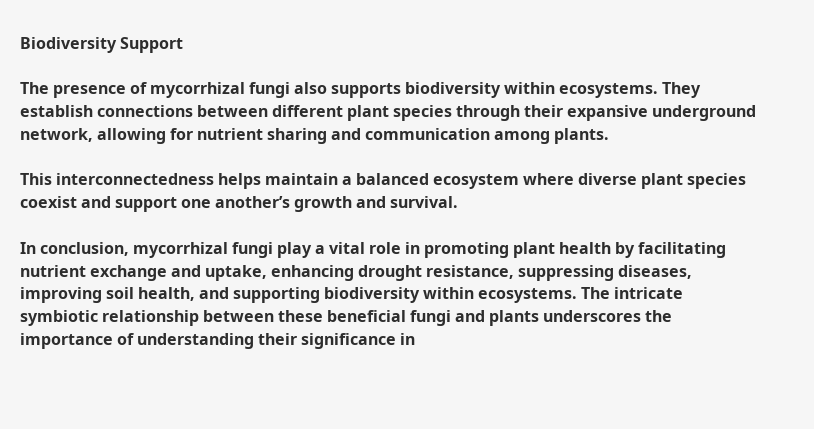Biodiversity Support

The presence of mycorrhizal fungi also supports biodiversity within ecosystems. They establish connections between different plant species through their expansive underground network, allowing for nutrient sharing and communication among plants.

This interconnectedness helps maintain a balanced ecosystem where diverse plant species coexist and support one another’s growth and survival.

In conclusion, mycorrhizal fungi play a vital role in promoting plant health by facilitating nutrient exchange and uptake, enhancing drought resistance, suppressing diseases, improving soil health, and supporting biodiversity within ecosystems. The intricate symbiotic relationship between these beneficial fungi and plants underscores the importance of understanding their significance in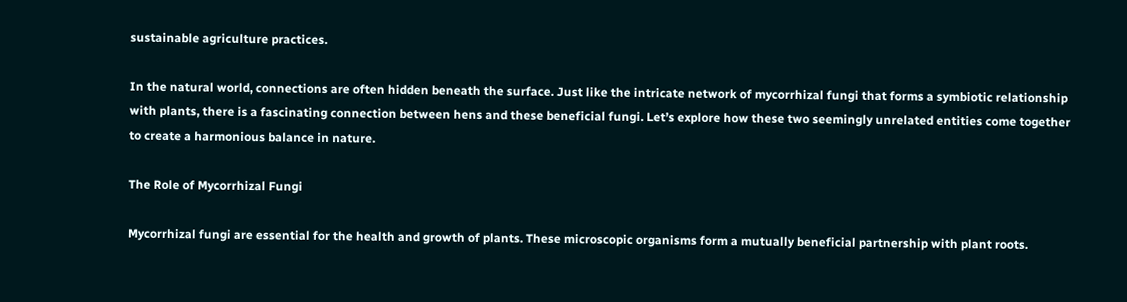sustainable agriculture practices.

In the natural world, connections are often hidden beneath the surface. Just like the intricate network of mycorrhizal fungi that forms a symbiotic relationship with plants, there is a fascinating connection between hens and these beneficial fungi. Let’s explore how these two seemingly unrelated entities come together to create a harmonious balance in nature.

The Role of Mycorrhizal Fungi

Mycorrhizal fungi are essential for the health and growth of plants. These microscopic organisms form a mutually beneficial partnership with plant roots.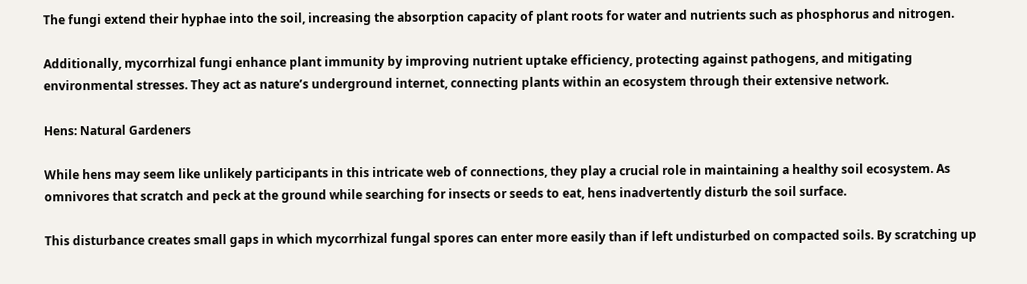The fungi extend their hyphae into the soil, increasing the absorption capacity of plant roots for water and nutrients such as phosphorus and nitrogen.

Additionally, mycorrhizal fungi enhance plant immunity by improving nutrient uptake efficiency, protecting against pathogens, and mitigating environmental stresses. They act as nature’s underground internet, connecting plants within an ecosystem through their extensive network.

Hens: Natural Gardeners

While hens may seem like unlikely participants in this intricate web of connections, they play a crucial role in maintaining a healthy soil ecosystem. As omnivores that scratch and peck at the ground while searching for insects or seeds to eat, hens inadvertently disturb the soil surface.

This disturbance creates small gaps in which mycorrhizal fungal spores can enter more easily than if left undisturbed on compacted soils. By scratching up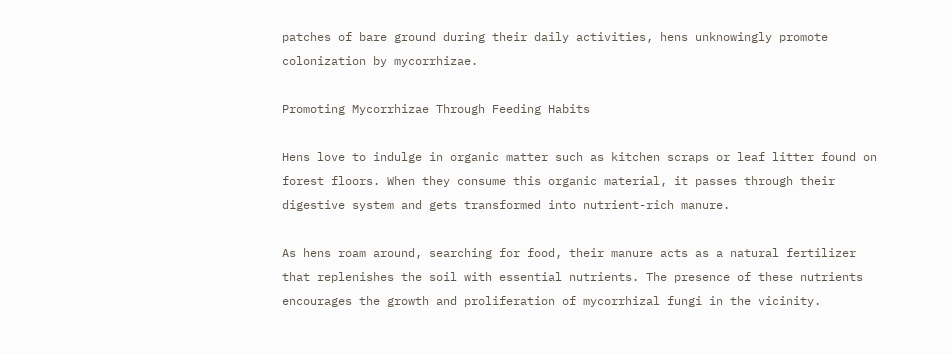patches of bare ground during their daily activities, hens unknowingly promote colonization by mycorrhizae.

Promoting Mycorrhizae Through Feeding Habits

Hens love to indulge in organic matter such as kitchen scraps or leaf litter found on forest floors. When they consume this organic material, it passes through their digestive system and gets transformed into nutrient-rich manure.

As hens roam around, searching for food, their manure acts as a natural fertilizer that replenishes the soil with essential nutrients. The presence of these nutrients encourages the growth and proliferation of mycorrhizal fungi in the vicinity.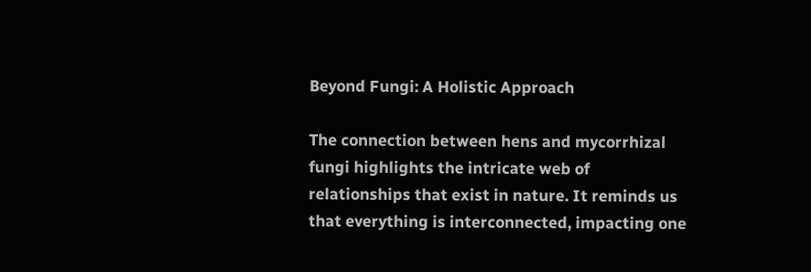Beyond Fungi: A Holistic Approach

The connection between hens and mycorrhizal fungi highlights the intricate web of relationships that exist in nature. It reminds us that everything is interconnected, impacting one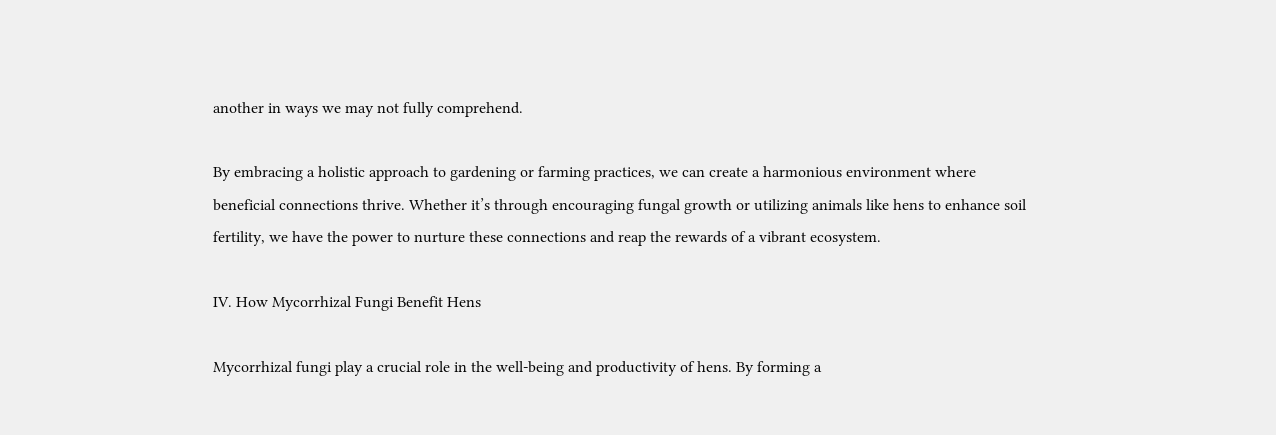another in ways we may not fully comprehend.

By embracing a holistic approach to gardening or farming practices, we can create a harmonious environment where beneficial connections thrive. Whether it’s through encouraging fungal growth or utilizing animals like hens to enhance soil fertility, we have the power to nurture these connections and reap the rewards of a vibrant ecosystem.

IV. How Mycorrhizal Fungi Benefit Hens

Mycorrhizal fungi play a crucial role in the well-being and productivity of hens. By forming a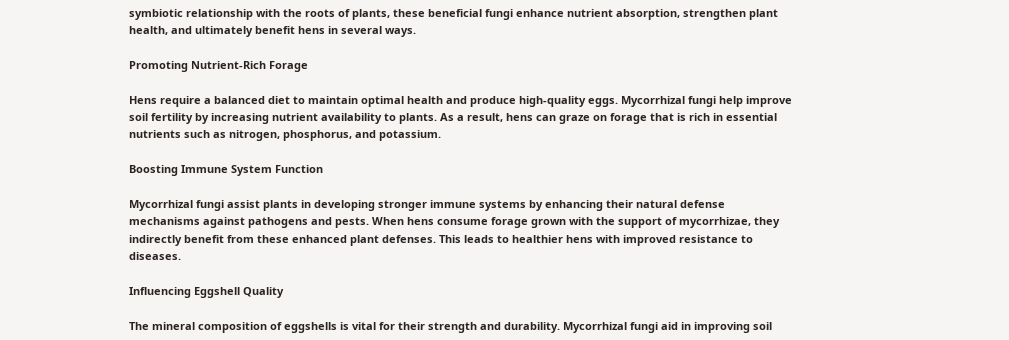symbiotic relationship with the roots of plants, these beneficial fungi enhance nutrient absorption, strengthen plant health, and ultimately benefit hens in several ways.

Promoting Nutrient-Rich Forage

Hens require a balanced diet to maintain optimal health and produce high-quality eggs. Mycorrhizal fungi help improve soil fertility by increasing nutrient availability to plants. As a result, hens can graze on forage that is rich in essential nutrients such as nitrogen, phosphorus, and potassium.

Boosting Immune System Function

Mycorrhizal fungi assist plants in developing stronger immune systems by enhancing their natural defense mechanisms against pathogens and pests. When hens consume forage grown with the support of mycorrhizae, they indirectly benefit from these enhanced plant defenses. This leads to healthier hens with improved resistance to diseases.

Influencing Eggshell Quality

The mineral composition of eggshells is vital for their strength and durability. Mycorrhizal fungi aid in improving soil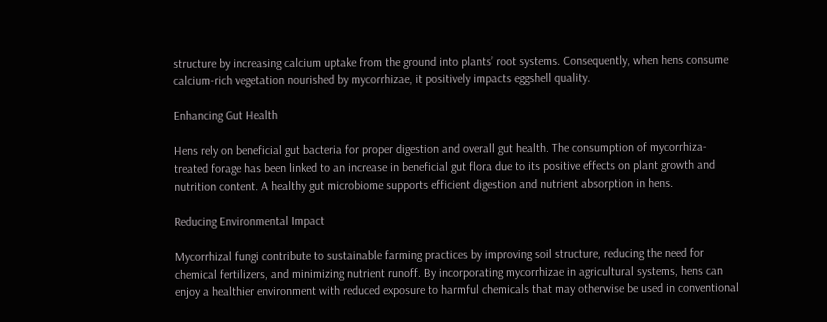structure by increasing calcium uptake from the ground into plants’ root systems. Consequently, when hens consume calcium-rich vegetation nourished by mycorrhizae, it positively impacts eggshell quality.

Enhancing Gut Health

Hens rely on beneficial gut bacteria for proper digestion and overall gut health. The consumption of mycorrhiza-treated forage has been linked to an increase in beneficial gut flora due to its positive effects on plant growth and nutrition content. A healthy gut microbiome supports efficient digestion and nutrient absorption in hens.

Reducing Environmental Impact

Mycorrhizal fungi contribute to sustainable farming practices by improving soil structure, reducing the need for chemical fertilizers, and minimizing nutrient runoff. By incorporating mycorrhizae in agricultural systems, hens can enjoy a healthier environment with reduced exposure to harmful chemicals that may otherwise be used in conventional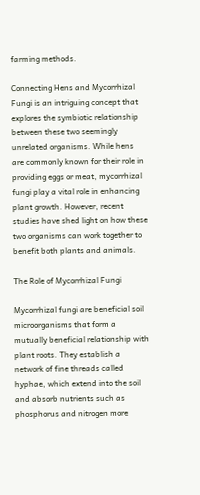farming methods.

Connecting Hens and Mycorrhizal Fungi is an intriguing concept that explores the symbiotic relationship between these two seemingly unrelated organisms. While hens are commonly known for their role in providing eggs or meat, mycorrhizal fungi play a vital role in enhancing plant growth. However, recent studies have shed light on how these two organisms can work together to benefit both plants and animals.

The Role of Mycorrhizal Fungi

Mycorrhizal fungi are beneficial soil microorganisms that form a mutually beneficial relationship with plant roots. They establish a network of fine threads called hyphae, which extend into the soil and absorb nutrients such as phosphorus and nitrogen more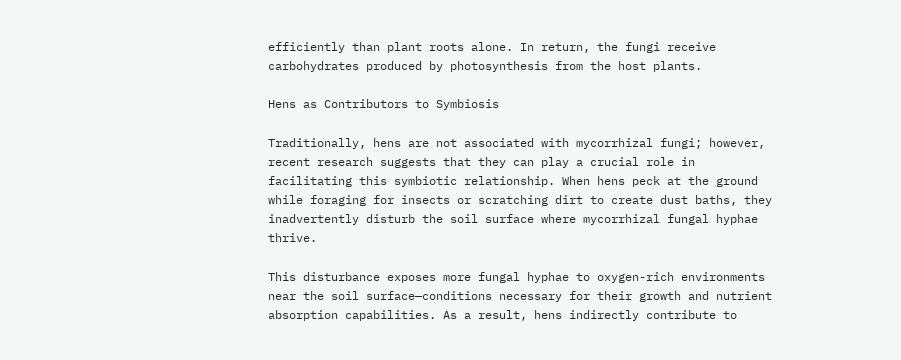efficiently than plant roots alone. In return, the fungi receive carbohydrates produced by photosynthesis from the host plants.

Hens as Contributors to Symbiosis

Traditionally, hens are not associated with mycorrhizal fungi; however, recent research suggests that they can play a crucial role in facilitating this symbiotic relationship. When hens peck at the ground while foraging for insects or scratching dirt to create dust baths, they inadvertently disturb the soil surface where mycorrhizal fungal hyphae thrive.

This disturbance exposes more fungal hyphae to oxygen-rich environments near the soil surface—conditions necessary for their growth and nutrient absorption capabilities. As a result, hens indirectly contribute to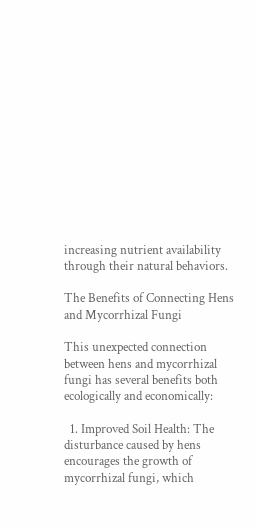increasing nutrient availability through their natural behaviors.

The Benefits of Connecting Hens and Mycorrhizal Fungi

This unexpected connection between hens and mycorrhizal fungi has several benefits both ecologically and economically:

  1. Improved Soil Health: The disturbance caused by hens encourages the growth of mycorrhizal fungi, which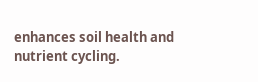enhances soil health and nutrient cycling.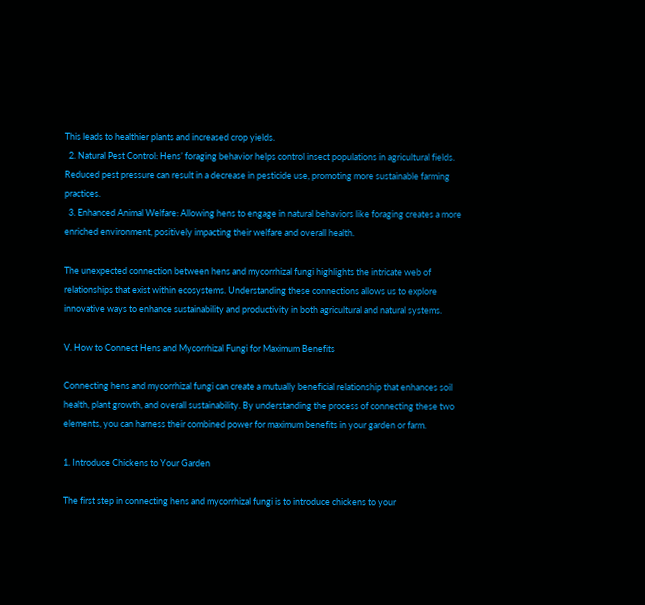This leads to healthier plants and increased crop yields.
  2. Natural Pest Control: Hens’ foraging behavior helps control insect populations in agricultural fields. Reduced pest pressure can result in a decrease in pesticide use, promoting more sustainable farming practices.
  3. Enhanced Animal Welfare: Allowing hens to engage in natural behaviors like foraging creates a more enriched environment, positively impacting their welfare and overall health.

The unexpected connection between hens and mycorrhizal fungi highlights the intricate web of relationships that exist within ecosystems. Understanding these connections allows us to explore innovative ways to enhance sustainability and productivity in both agricultural and natural systems.

V. How to Connect Hens and Mycorrhizal Fungi for Maximum Benefits

Connecting hens and mycorrhizal fungi can create a mutually beneficial relationship that enhances soil health, plant growth, and overall sustainability. By understanding the process of connecting these two elements, you can harness their combined power for maximum benefits in your garden or farm.

1. Introduce Chickens to Your Garden

The first step in connecting hens and mycorrhizal fungi is to introduce chickens to your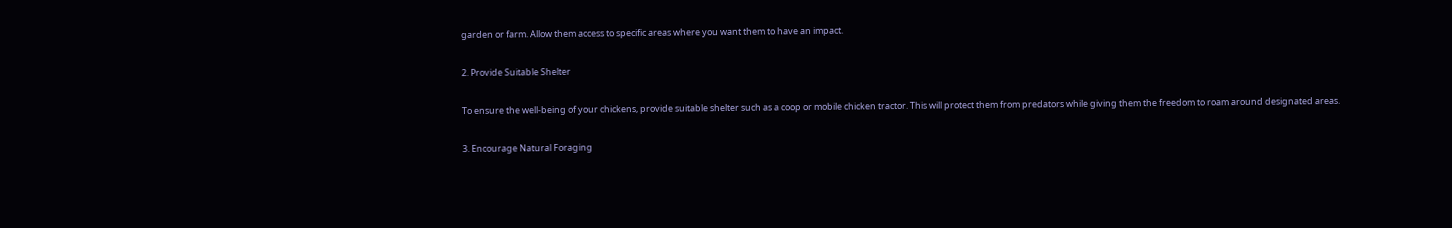garden or farm. Allow them access to specific areas where you want them to have an impact.

2. Provide Suitable Shelter

To ensure the well-being of your chickens, provide suitable shelter such as a coop or mobile chicken tractor. This will protect them from predators while giving them the freedom to roam around designated areas.

3. Encourage Natural Foraging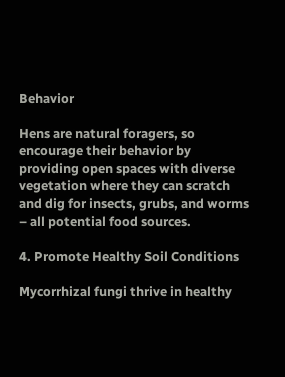Behavior

Hens are natural foragers, so encourage their behavior by providing open spaces with diverse vegetation where they can scratch and dig for insects, grubs, and worms – all potential food sources.

4. Promote Healthy Soil Conditions

Mycorrhizal fungi thrive in healthy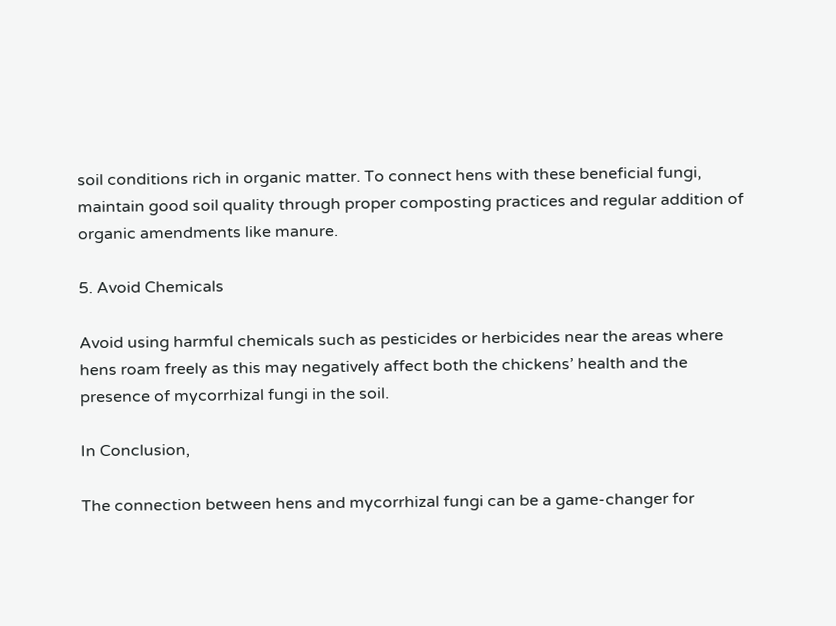soil conditions rich in organic matter. To connect hens with these beneficial fungi, maintain good soil quality through proper composting practices and regular addition of organic amendments like manure.

5. Avoid Chemicals

Avoid using harmful chemicals such as pesticides or herbicides near the areas where hens roam freely as this may negatively affect both the chickens’ health and the presence of mycorrhizal fungi in the soil.

In Conclusion,

The connection between hens and mycorrhizal fungi can be a game-changer for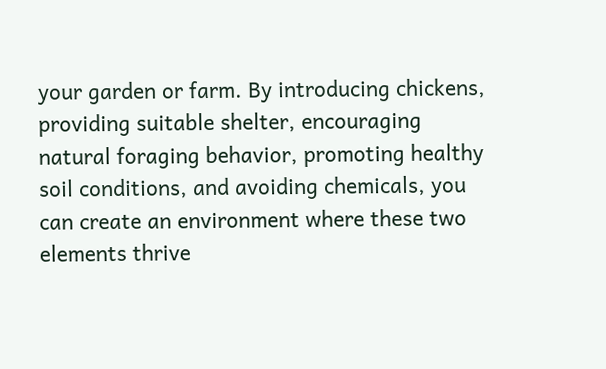your garden or farm. By introducing chickens, providing suitable shelter, encouraging natural foraging behavior, promoting healthy soil conditions, and avoiding chemicals, you can create an environment where these two elements thrive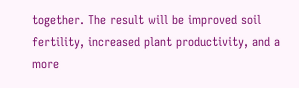together. The result will be improved soil fertility, increased plant productivity, and a more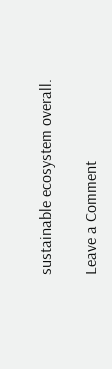sustainable ecosystem overall.

Leave a Comment